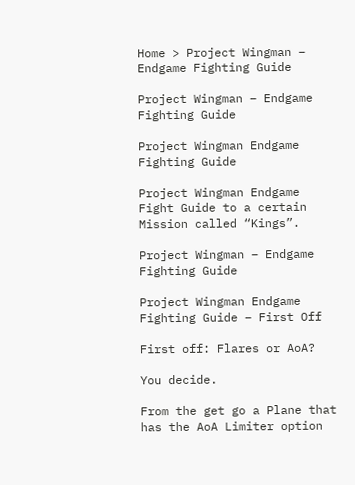Home > Project Wingman – Endgame Fighting Guide

Project Wingman – Endgame Fighting Guide

Project Wingman Endgame Fighting Guide

Project Wingman Endgame Fight Guide to a certain Mission called “Kings”.

Project Wingman – Endgame Fighting Guide

Project Wingman Endgame Fighting Guide – First Off

First off: Flares or AoA?

You decide.

From the get go a Plane that has the AoA Limiter option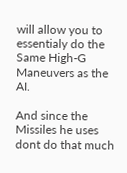will allow you to essentialy do the Same High-G Maneuvers as the AI.

And since the Missiles he uses dont do that much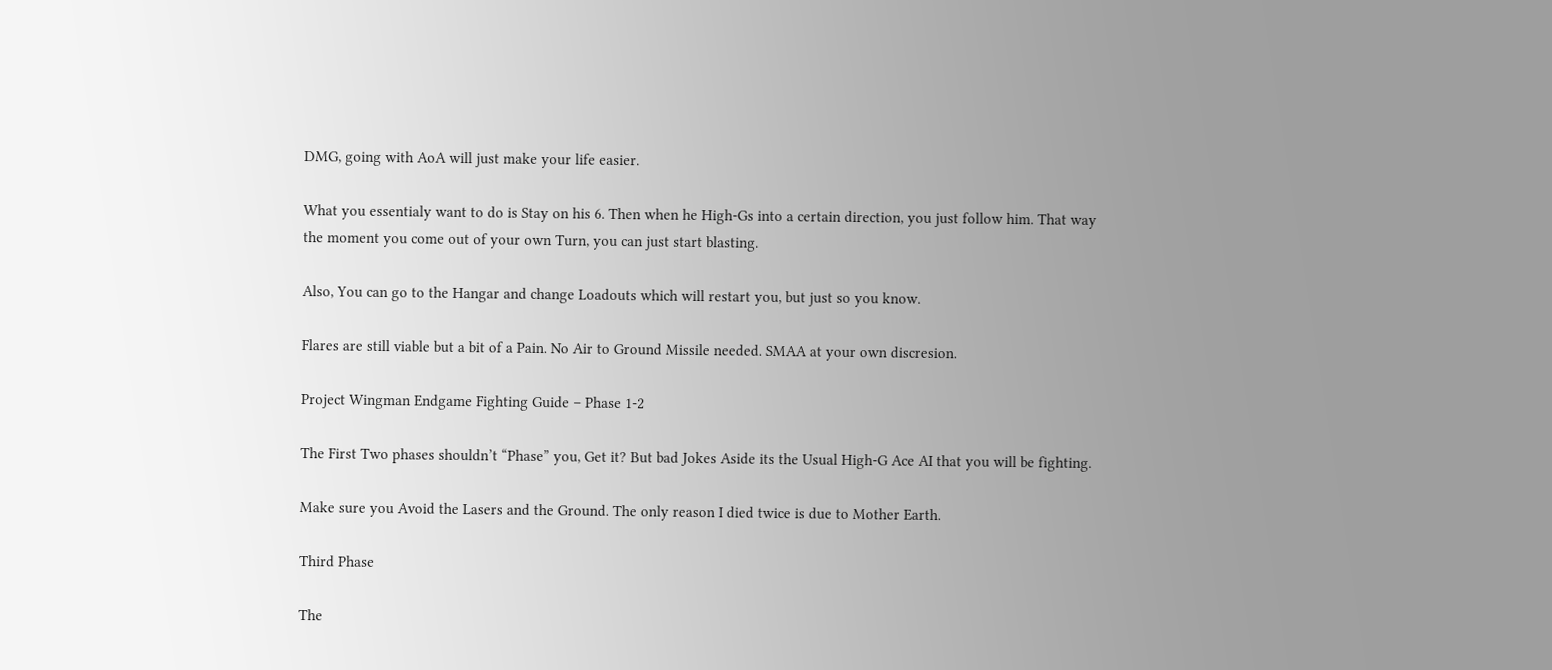DMG, going with AoA will just make your life easier.

What you essentialy want to do is Stay on his 6. Then when he High-Gs into a certain direction, you just follow him. That way the moment you come out of your own Turn, you can just start blasting.

Also, You can go to the Hangar and change Loadouts which will restart you, but just so you know.

Flares are still viable but a bit of a Pain. No Air to Ground Missile needed. SMAA at your own discresion.

Project Wingman Endgame Fighting Guide – Phase 1-2

The First Two phases shouldn’t “Phase” you, Get it? But bad Jokes Aside its the Usual High-G Ace AI that you will be fighting.

Make sure you Avoid the Lasers and the Ground. The only reason I died twice is due to Mother Earth.

Third Phase

The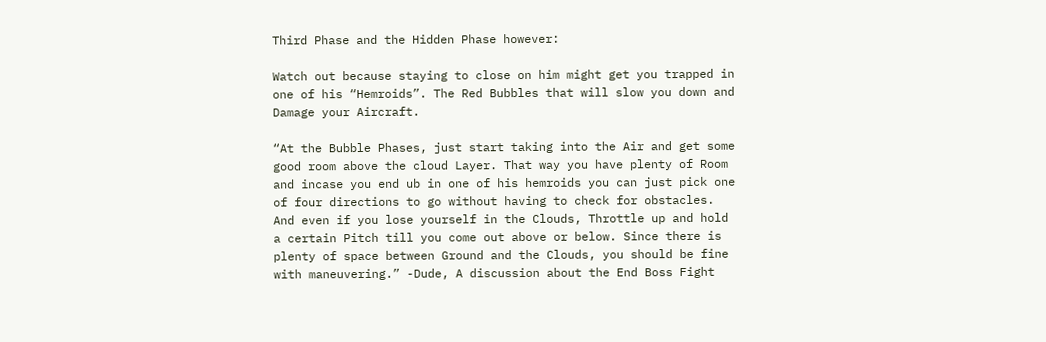Third Phase and the Hidden Phase however:

Watch out because staying to close on him might get you trapped in one of his “Hemroids”. The Red Bubbles that will slow you down and Damage your Aircraft.

“At the Bubble Phases, just start taking into the Air and get some good room above the cloud Layer. That way you have plenty of Room and incase you end ub in one of his hemroids you can just pick one of four directions to go without having to check for obstacles. And even if you lose yourself in the Clouds, Throttle up and hold a certain Pitch till you come out above or below. Since there is plenty of space between Ground and the Clouds, you should be fine with maneuvering.” -Dude, A discussion about the End Boss Fight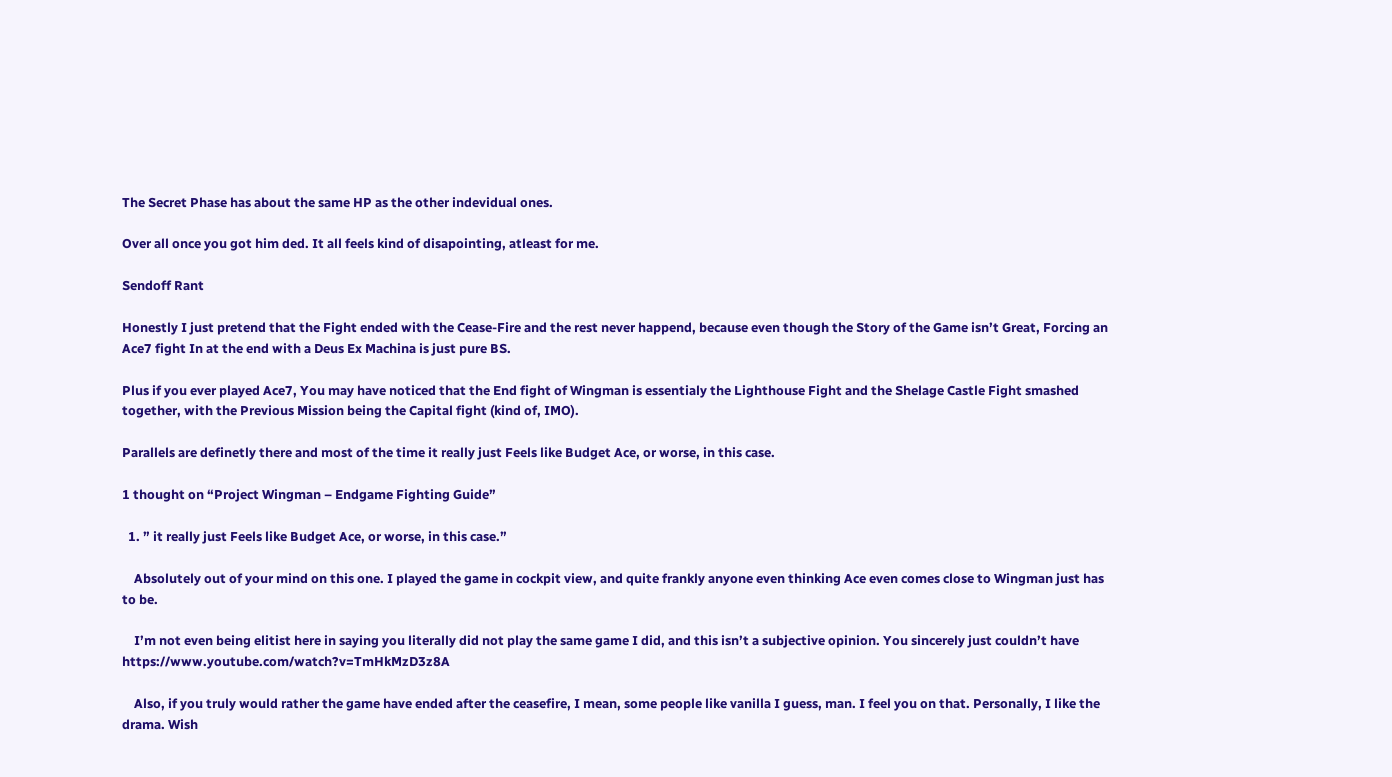The Secret Phase has about the same HP as the other indevidual ones.

Over all once you got him ded. It all feels kind of disapointing, atleast for me.

Sendoff Rant

Honestly I just pretend that the Fight ended with the Cease-Fire and the rest never happend, because even though the Story of the Game isn’t Great, Forcing an Ace7 fight In at the end with a Deus Ex Machina is just pure BS.

Plus if you ever played Ace7, You may have noticed that the End fight of Wingman is essentialy the Lighthouse Fight and the Shelage Castle Fight smashed together, with the Previous Mission being the Capital fight (kind of, IMO).

Parallels are definetly there and most of the time it really just Feels like Budget Ace, or worse, in this case.

1 thought on “Project Wingman – Endgame Fighting Guide”

  1. ” it really just Feels like Budget Ace, or worse, in this case.”

    Absolutely out of your mind on this one. I played the game in cockpit view, and quite frankly anyone even thinking Ace even comes close to Wingman just has to be.

    I’m not even being elitist here in saying you literally did not play the same game I did, and this isn’t a subjective opinion. You sincerely just couldn’t have https://www.youtube.com/watch?v=TmHkMzD3z8A

    Also, if you truly would rather the game have ended after the ceasefire, I mean, some people like vanilla I guess, man. I feel you on that. Personally, I like the drama. Wish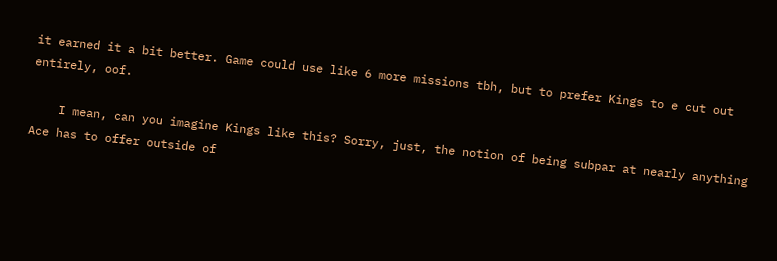it earned it a bit better. Game could use like 6 more missions tbh, but to prefer Kings to e cut out entirely, oof.

    I mean, can you imagine Kings like this? Sorry, just, the notion of being subpar at nearly anything Ace has to offer outside of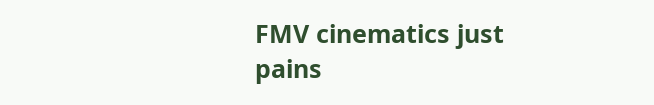FMV cinematics just pains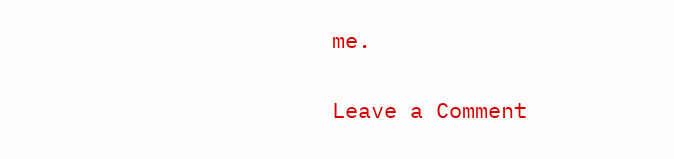me.

Leave a Comment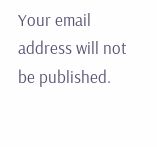Your email address will not be published.